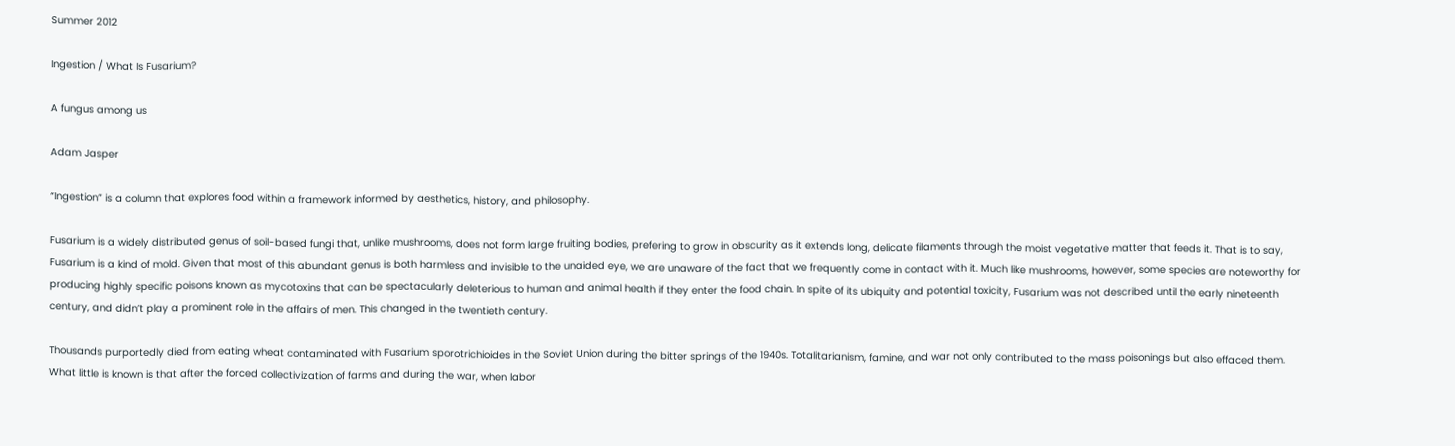Summer 2012

Ingestion / What Is Fusarium?

A fungus among us

Adam Jasper

“Ingestion” is a column that explores food within a framework informed by aesthetics, history, and philosophy.

Fusarium is a widely distributed genus of soil-based fungi that, unlike mushrooms, does not form large fruiting bodies, prefering to grow in obscurity as it extends long, delicate filaments through the moist vegetative matter that feeds it. That is to say, Fusarium is a kind of mold. Given that most of this abundant genus is both harmless and invisible to the unaided eye, we are unaware of the fact that we frequently come in contact with it. Much like mushrooms, however, some species are noteworthy for producing highly specific poisons known as mycotoxins that can be spectacularly deleterious to human and animal health if they enter the food chain. In spite of its ubiquity and potential toxicity, Fusarium was not described until the early nineteenth century, and didn’t play a prominent role in the affairs of men. This changed in the twentieth century.

Thousands purportedly died from eating wheat contaminated with Fusarium sporotrichioides in the Soviet Union during the bitter springs of the 1940s. Totalitarianism, famine, and war not only contributed to the mass poisonings but also effaced them. What little is known is that after the forced collectivization of farms and during the war, when labor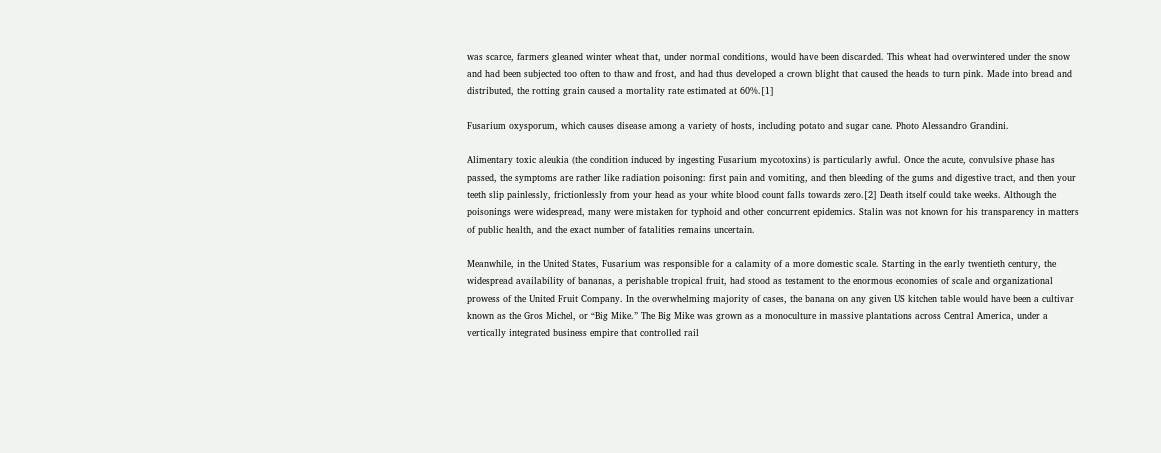was scarce, farmers gleaned winter wheat that, under normal conditions, would have been discarded. This wheat had overwintered under the snow and had been subjected too often to thaw and frost, and had thus developed a crown blight that caused the heads to turn pink. Made into bread and distributed, the rotting grain caused a mortality rate estimated at 60%.[1]

Fusarium oxysporum, which causes disease among a variety of hosts, including potato and sugar cane. Photo Alessandro Grandini.

Alimentary toxic aleukia (the condition induced by ingesting Fusarium mycotoxins) is particularly awful. Once the acute, convulsive phase has passed, the symptoms are rather like radiation poisoning: first pain and vomiting, and then bleeding of the gums and digestive tract, and then your teeth slip painlessly, frictionlessly from your head as your white blood count falls towards zero.[2] Death itself could take weeks. Although the poisonings were widespread, many were mistaken for typhoid and other concurrent epidemics. Stalin was not known for his transparency in matters of public health, and the exact number of fatalities remains uncertain.

Meanwhile, in the United States, Fusarium was responsible for a calamity of a more domestic scale. Starting in the early twentieth century, the widespread availability of bananas, a perishable tropical fruit, had stood as testament to the enormous economies of scale and organizational prowess of the United Fruit Company. In the overwhelming majority of cases, the banana on any given US kitchen table would have been a cultivar known as the Gros Michel, or “Big Mike.” The Big Mike was grown as a monoculture in massive plantations across Central America, under a vertically integrated business empire that controlled rail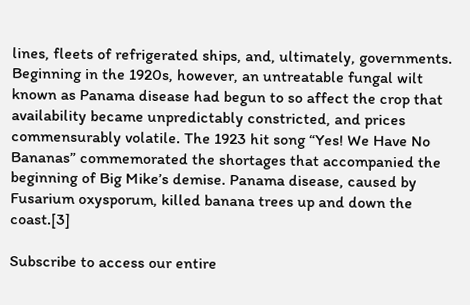lines, fleets of refrigerated ships, and, ultimately, governments. Beginning in the 1920s, however, an untreatable fungal wilt known as Panama disease had begun to so affect the crop that availability became unpredictably constricted, and prices commensurably volatile. The 1923 hit song “Yes! We Have No Bananas” commemorated the shortages that accompanied the beginning of Big Mike’s demise. Panama disease, caused by Fusarium oxysporum, killed banana trees up and down the coast.[3]

Subscribe to access our entire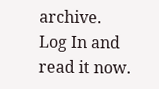archive.
Log In and read it now.